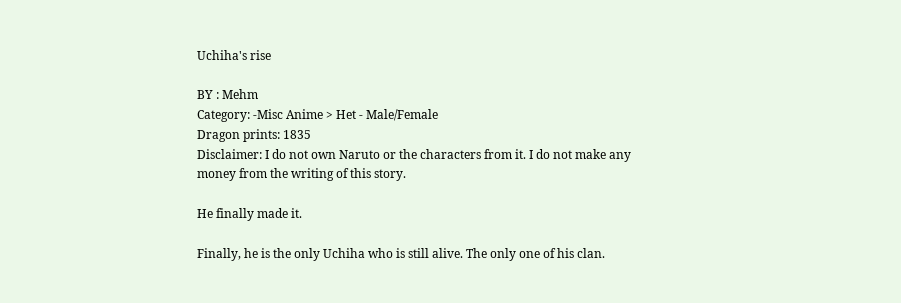Uchiha's rise

BY : Mehm
Category: -Misc Anime > Het - Male/Female
Dragon prints: 1835
Disclaimer: I do not own Naruto or the characters from it. I do not make any money from the writing of this story.

He finally made it.

Finally, he is the only Uchiha who is still alive. The only one of his clan.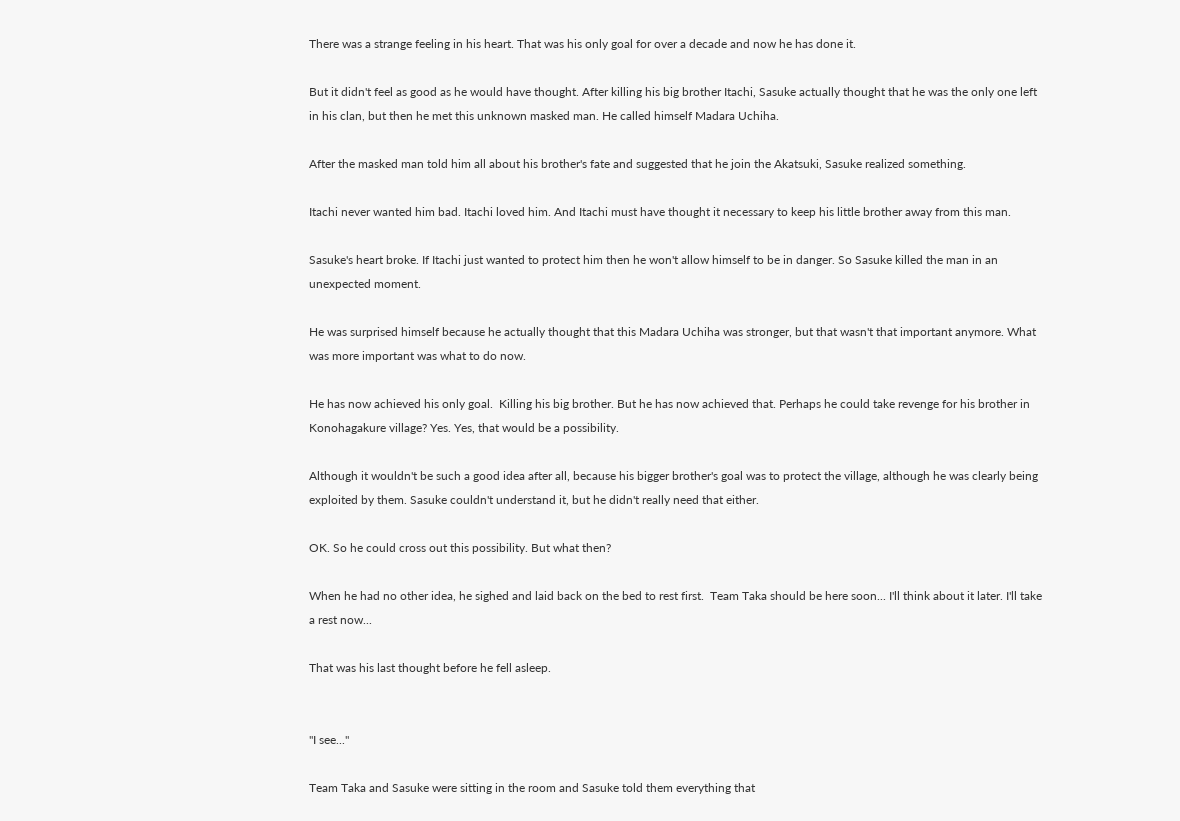There was a strange feeling in his heart. That was his only goal for over a decade and now he has done it.

But it didn't feel as good as he would have thought. After killing his big brother Itachi, Sasuke actually thought that he was the only one left in his clan, but then he met this unknown masked man. He called himself Madara Uchiha.

After the masked man told him all about his brother's fate and suggested that he join the Akatsuki, Sasuke realized something.

Itachi never wanted him bad. Itachi loved him. And Itachi must have thought it necessary to keep his little brother away from this man.

Sasuke's heart broke. If Itachi just wanted to protect him then he won't allow himself to be in danger. So Sasuke killed the man in an unexpected moment.

He was surprised himself because he actually thought that this Madara Uchiha was stronger, but that wasn't that important anymore. What was more important was what to do now.

He has now achieved his only goal.  Killing his big brother. But he has now achieved that. Perhaps he could take revenge for his brother in Konohagakure village? Yes. Yes, that would be a possibility.

Although it wouldn't be such a good idea after all, because his bigger brother's goal was to protect the village, although he was clearly being exploited by them. Sasuke couldn't understand it, but he didn't really need that either.

OK. So he could cross out this possibility. But what then?

When he had no other idea, he sighed and laid back on the bed to rest first.  Team Taka should be here soon... I'll think about it later. I'll take a rest now...

That was his last thought before he fell asleep.


"I see..."

Team Taka and Sasuke were sitting in the room and Sasuke told them everything that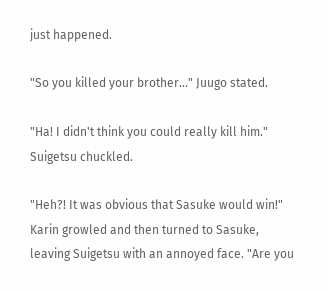just happened.

"So you killed your brother..." Juugo stated.

"Ha! I didn't think you could really kill him." Suigetsu chuckled.

"Heh?! It was obvious that Sasuke would win!" Karin growled and then turned to Sasuke, leaving Suigetsu with an annoyed face. "Are you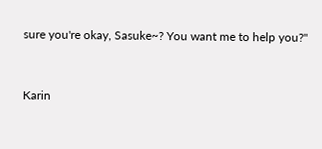sure you're okay, Sasuke~? You want me to help you?"


Karin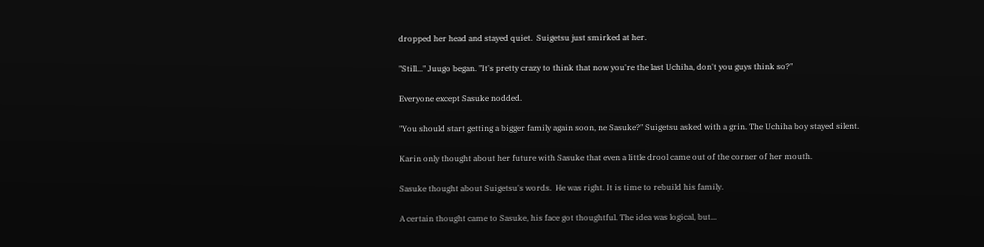dropped her head and stayed quiet.  Suigetsu just smirked at her.

"Still..." Juugo began. "It's pretty crazy to think that now you're the last Uchiha, don't you guys think so?"

Everyone except Sasuke nodded.

"You should start getting a bigger family again soon, ne Sasuke?" Suigetsu asked with a grin. The Uchiha boy stayed silent.

Karin only thought about her future with Sasuke that even a little drool came out of the corner of her mouth.

Sasuke thought about Suigetsu's words.  He was right. It is time to rebuild his family.

A certain thought came to Sasuke, his face got thoughtful. The idea was logical, but...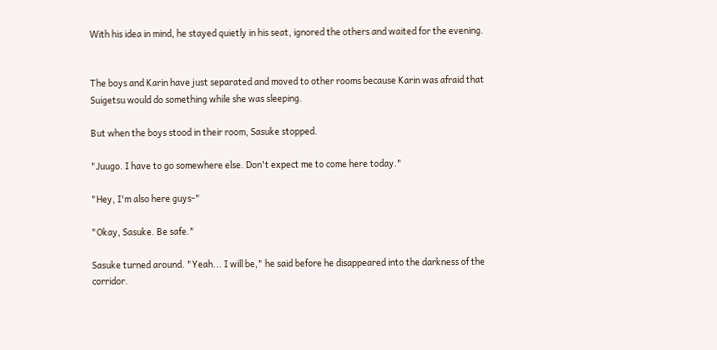With his idea in mind, he stayed quietly in his seat, ignored the others and waited for the evening.


The boys and Karin have just separated and moved to other rooms because Karin was afraid that Suigetsu would do something while she was sleeping.

But when the boys stood in their room, Sasuke stopped.

"Juugo. I have to go somewhere else. Don't expect me to come here today."

"Hey, I'm also here guys-"

"Okay, Sasuke. Be safe."

Sasuke turned around. "Yeah... I will be," he said before he disappeared into the darkness of the corridor.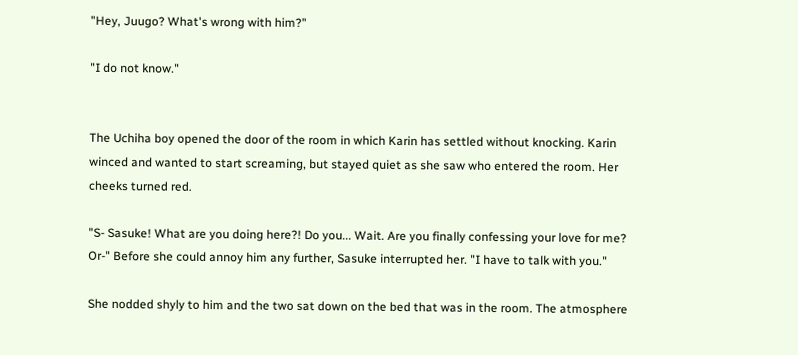"Hey, Juugo? What's wrong with him?"

"I do not know."


The Uchiha boy opened the door of the room in which Karin has settled without knocking. Karin winced and wanted to start screaming, but stayed quiet as she saw who entered the room. Her cheeks turned red.

"S- Sasuke! What are you doing here?! Do you... Wait. Are you finally confessing your love for me? Or-" Before she could annoy him any further, Sasuke interrupted her. "I have to talk with you."

She nodded shyly to him and the two sat down on the bed that was in the room. The atmosphere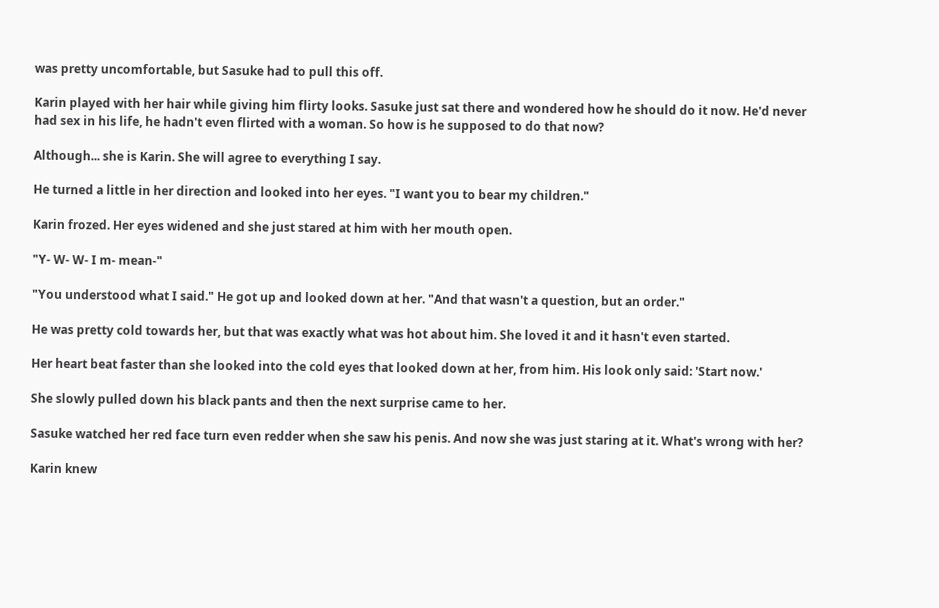was pretty uncomfortable, but Sasuke had to pull this off.

Karin played with her hair while giving him flirty looks. Sasuke just sat there and wondered how he should do it now. He'd never had sex in his life, he hadn't even flirted with a woman. So how is he supposed to do that now?

Although... she is Karin. She will agree to everything I say.

He turned a little in her direction and looked into her eyes. "I want you to bear my children."

Karin frozed. Her eyes widened and she just stared at him with her mouth open.

"Y- W- W- I m- mean-"

"You understood what I said." He got up and looked down at her. "And that wasn't a question, but an order."

He was pretty cold towards her, but that was exactly what was hot about him. She loved it and it hasn't even started.

Her heart beat faster than she looked into the cold eyes that looked down at her, from him. His look only said: 'Start now.'

She slowly pulled down his black pants and then the next surprise came to her.

Sasuke watched her red face turn even redder when she saw his penis. And now she was just staring at it. What's wrong with her?

Karin knew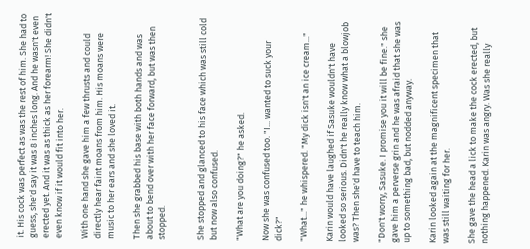it. His cock was perfect as was the rest of him. She had to guess, she'd say it was 8 inches long. And he wasn't even erected yet. And it was as thick as her forearm! She didn't even know if it would fit into her.

With one hand she gave him a few thrusts and could directly hear faint moans from him. His moans were music to her ears and she loved it.

Then she grabbed his base with both hands and was about to bend over with her face forward, but was then stopped.


She stopped and glanced to his face which was still cold but now also confused.

"What are you doing?" he asked.

Now she was confused too. "I... wanted to suck your dick?"

"What..." he whispered. "My dick isn't an ice cream..."

Karin would have laughed if Sasuke wouldn't have looked so serious. Didn't he really know what a blowjob was? Then she'd have to teach him.

"Don't worry, Sasuke. I promise you it will be fine." she gave him a perverse grin and he was afraid that she was up to something bad, but nodded anyway.

Karin looked again at the magnificent specimen that was still waiting for her.

She gave the head a lick to make the cock erected, but nothing happened. Karin was angry. Was she really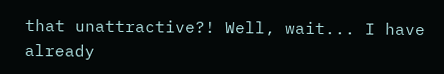that unattractive?! Well, wait... I have already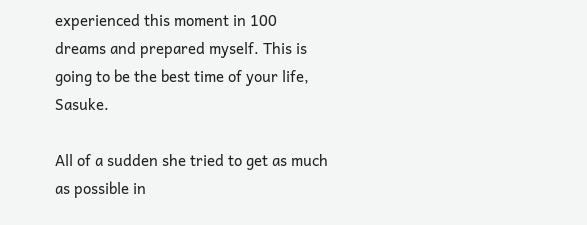experienced this moment in 100 dreams and prepared myself. This is going to be the best time of your life, Sasuke.

All of a sudden she tried to get as much as possible in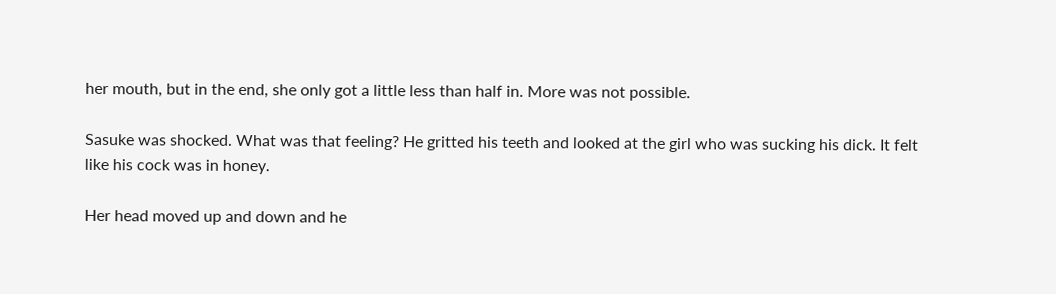her mouth, but in the end, she only got a little less than half in. More was not possible.

Sasuke was shocked. What was that feeling? He gritted his teeth and looked at the girl who was sucking his dick. It felt like his cock was in honey.

Her head moved up and down and he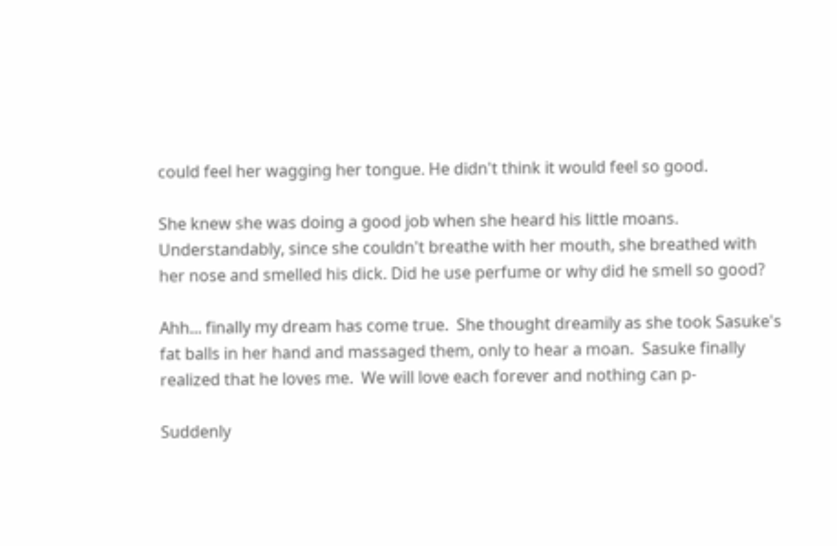could feel her wagging her tongue. He didn't think it would feel so good.

She knew she was doing a good job when she heard his little moans.  Understandably, since she couldn't breathe with her mouth, she breathed with her nose and smelled his dick. Did he use perfume or why did he smell so good?

Ahh... finally my dream has come true.  She thought dreamily as she took Sasuke's fat balls in her hand and massaged them, only to hear a moan.  Sasuke finally realized that he loves me.  We will love each forever and nothing can p-

Suddenly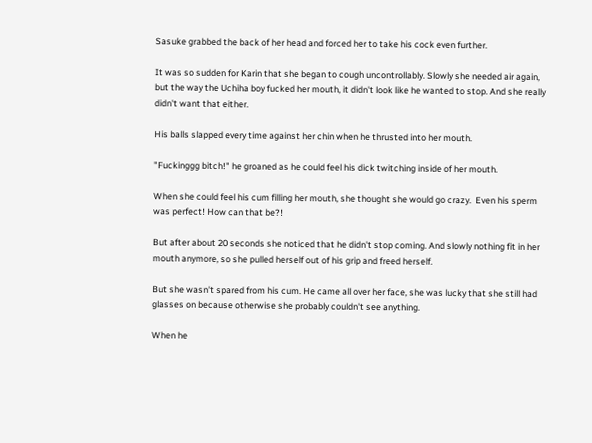Sasuke grabbed the back of her head and forced her to take his cock even further.

It was so sudden for Karin that she began to cough uncontrollably. Slowly she needed air again, but the way the Uchiha boy fucked her mouth, it didn't look like he wanted to stop. And she really didn't want that either.

His balls slapped every time against her chin when he thrusted into her mouth.

"Fuckinggg bitch!" he groaned as he could feel his dick twitching inside of her mouth.

When she could feel his cum filling her mouth, she thought she would go crazy.  Even his sperm was perfect! How can that be?!

But after about 20 seconds she noticed that he didn't stop coming. And slowly nothing fit in her mouth anymore, so she pulled herself out of his grip and freed herself.

But she wasn't spared from his cum. He came all over her face, she was lucky that she still had glasses on because otherwise she probably couldn't see anything.

When he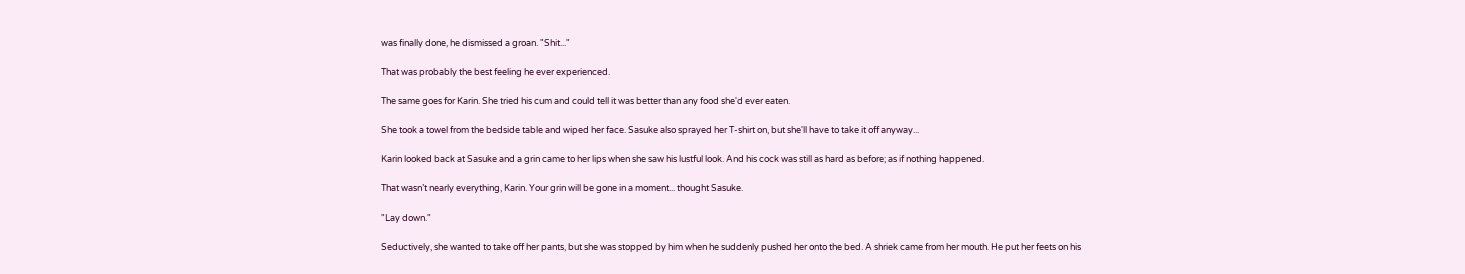was finally done, he dismissed a groan. "Shit..."

That was probably the best feeling he ever experienced.

The same goes for Karin. She tried his cum and could tell it was better than any food she'd ever eaten.

She took a towel from the bedside table and wiped her face. Sasuke also sprayed her T-shirt on, but she'll have to take it off anyway...

Karin looked back at Sasuke and a grin came to her lips when she saw his lustful look. And his cock was still as hard as before; as if nothing happened.

That wasn’t nearly everything, Karin. Your grin will be gone in a moment... thought Sasuke.

"Lay down."

Seductively, she wanted to take off her pants, but she was stopped by him when he suddenly pushed her onto the bed. A shriek came from her mouth. He put her feets on his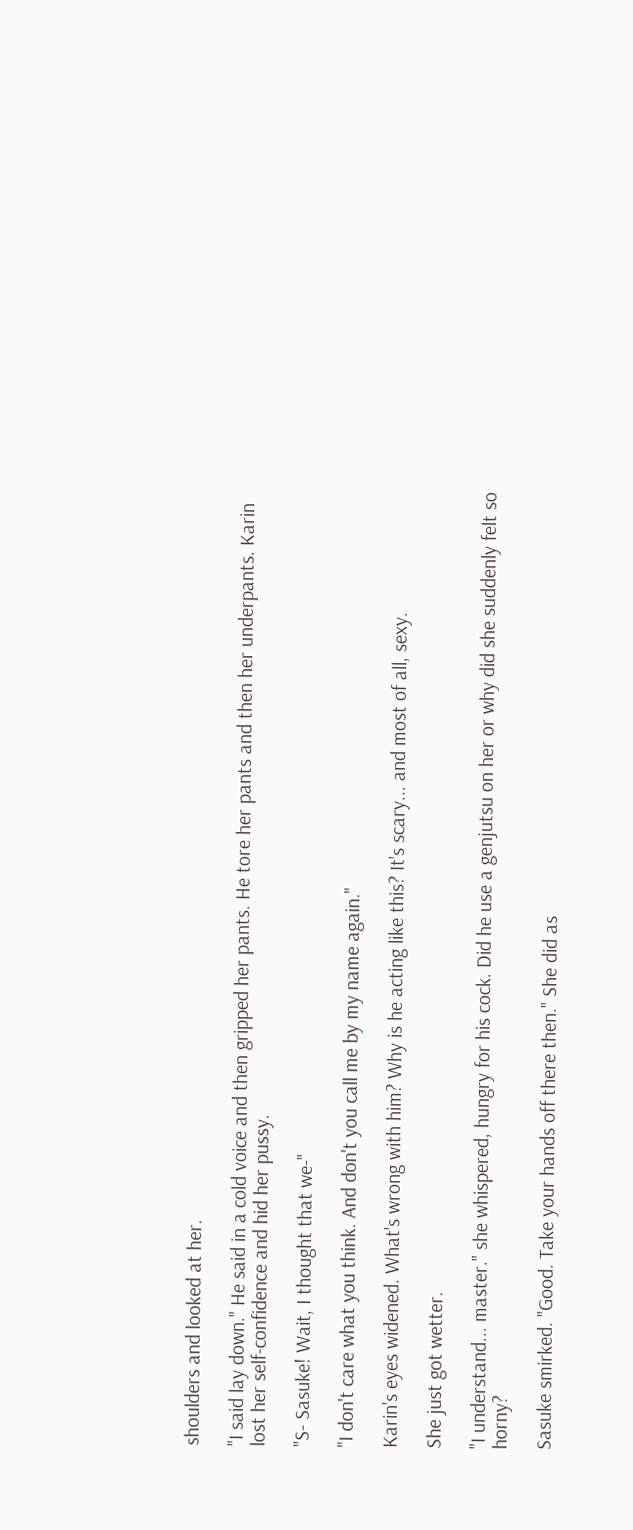shoulders and looked at her.

"I said lay down." He said in a cold voice and then gripped her pants. He tore her pants and then her underpants. Karin lost her self-confidence and hid her pussy.

"S- Sasuke! Wait, I thought that we-"

"I don't care what you think. And don't you call me by my name again."

Karin's eyes widened. What's wrong with him? Why is he acting like this? It's scary... and most of all, sexy.

She just got wetter.

"I understand... master." she whispered, hungry for his cock. Did he use a genjutsu on her or why did she suddenly felt so horny?

Sasuke smirked. "Good. Take your hands off there then." She did as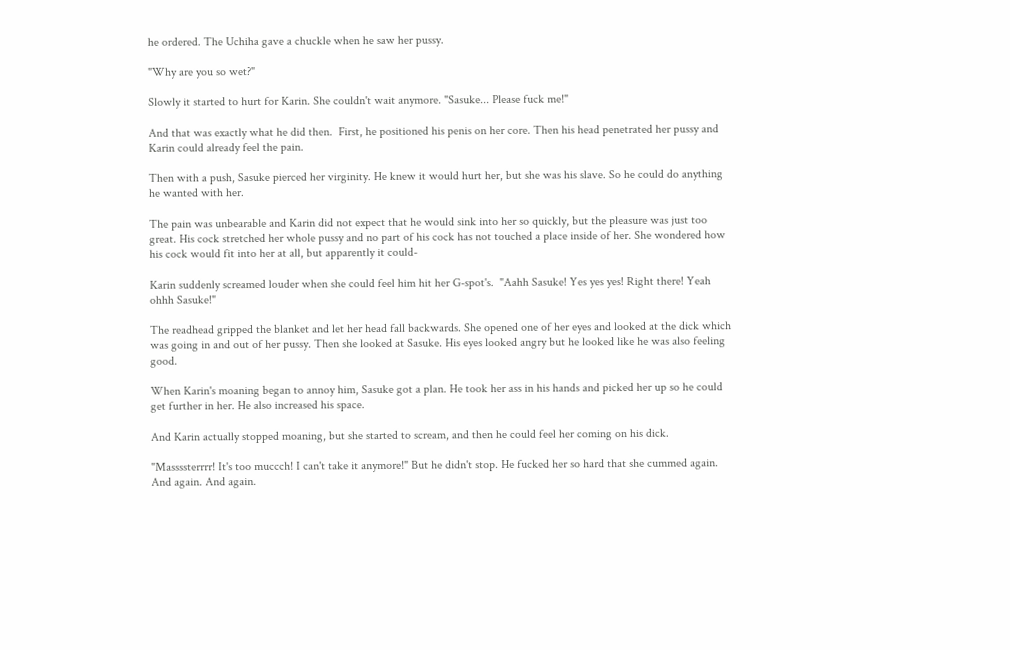he ordered. The Uchiha gave a chuckle when he saw her pussy.

"Why are you so wet?"

Slowly it started to hurt for Karin. She couldn't wait anymore. "Sasuke... Please fuck me!"

And that was exactly what he did then.  First, he positioned his penis on her core. Then his head penetrated her pussy and Karin could already feel the pain.

Then with a push, Sasuke pierced her virginity. He knew it would hurt her, but she was his slave. So he could do anything he wanted with her.

The pain was unbearable and Karin did not expect that he would sink into her so quickly, but the pleasure was just too great. His cock stretched her whole pussy and no part of his cock has not touched a place inside of her. She wondered how his cock would fit into her at all, but apparently it could-

Karin suddenly screamed louder when she could feel him hit her G-spot's.  "Aahh Sasuke! Yes yes yes! Right there! Yeah ohhh Sasuke!"

The readhead gripped the blanket and let her head fall backwards. She opened one of her eyes and looked at the dick which was going in and out of her pussy. Then she looked at Sasuke. His eyes looked angry but he looked like he was also feeling good.

When Karin's moaning began to annoy him, Sasuke got a plan. He took her ass in his hands and picked her up so he could get further in her. He also increased his space.

And Karin actually stopped moaning, but she started to scream, and then he could feel her coming on his dick.

"Massssterrrr! It's too muccch! I can't take it anymore!" But he didn't stop. He fucked her so hard that she cummed again. And again. And again.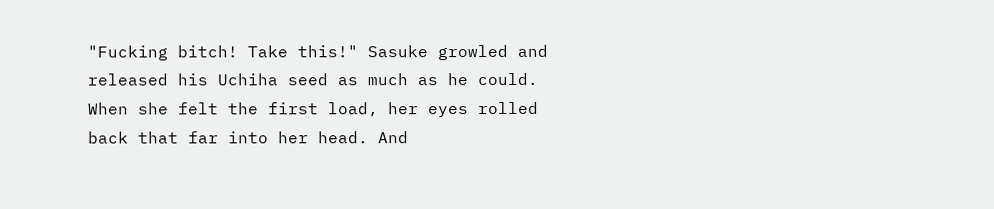"Fucking bitch! Take this!" Sasuke growled and released his Uchiha seed as much as he could. When she felt the first load, her eyes rolled back that far into her head. And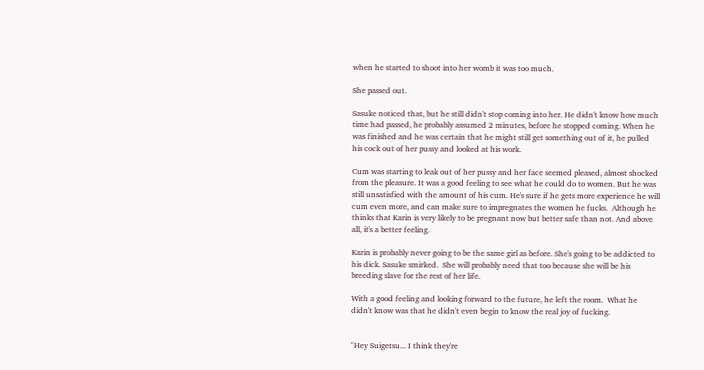when he started to shoot into her womb it was too much.

She passed out.

Sasuke noticed that, but he still didn't stop coming into her. He didn't know how much time had passed, he probably assumed 2 minutes, before he stopped coming. When he was finished and he was certain that he might still get something out of it, he pulled his cock out of her pussy and looked at his work.

Cum was starting to leak out of her pussy and her face seemed pleased, almost shocked from the pleasure. It was a good feeling to see what he could do to women. But he was still unsatisfied with the amount of his cum. He's sure if he gets more experience he will cum even more, and can make sure to impregnates the women he fucks.  Although he thinks that Karin is very likely to be pregnant now but better safe than not. And above all, it's a better feeling.

Karin is probably never going to be the same girl as before. She's going to be addicted to his dick. Sasuke smirked.  She will probably need that too because she will be his breeding slave for the rest of her life.

With a good feeling and looking forward to the future, he left the room.  What he didn't know was that he didn't even begin to know the real joy of fucking.


"Hey Suigetsu... I think they're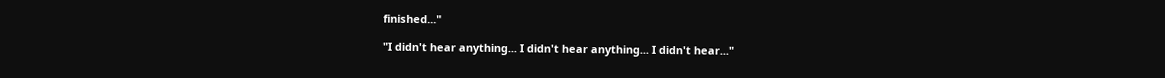finished..."

"I didn't hear anything... I didn't hear anything... I didn't hear..."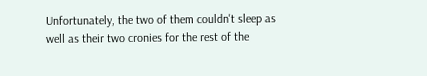Unfortunately, the two of them couldn't sleep as well as their two cronies for the rest of the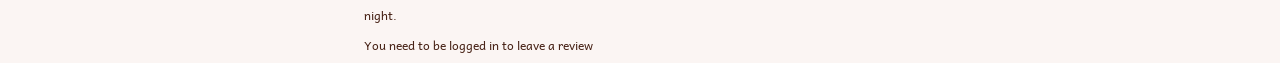night.

You need to be logged in to leave a review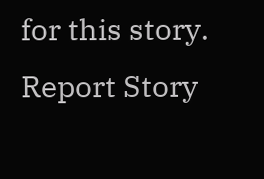for this story.
Report Story